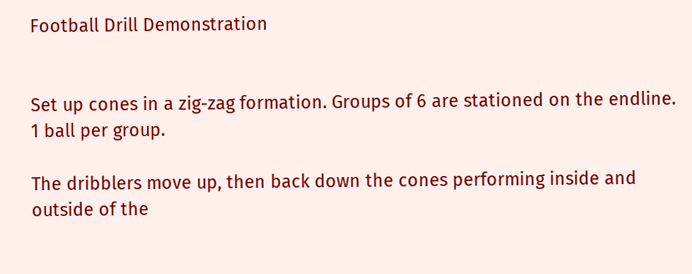Football Drill Demonstration


Set up cones in a zig-zag formation. Groups of 6 are stationed on the endline. 1 ball per group.

The dribblers move up, then back down the cones performing inside and outside of the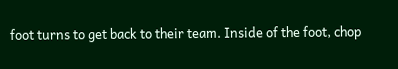foot turns to get back to their team. Inside of the foot, chop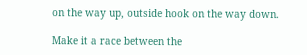on the way up, outside hook on the way down.

Make it a race between the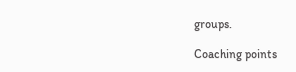groups.

Coaching points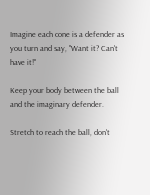Imagine each cone is a defender as you turn and say, "Want it? Can't have it!"

Keep your body between the ball and the imaginary defender.

Stretch to reach the ball, don't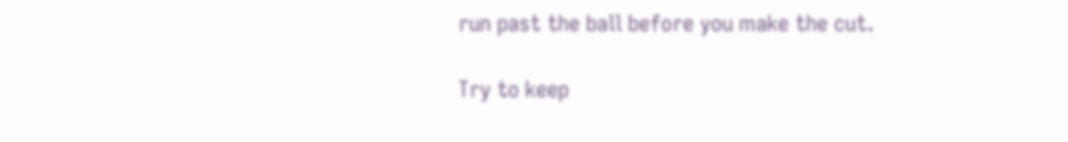run past the ball before you make the cut.

Try to keep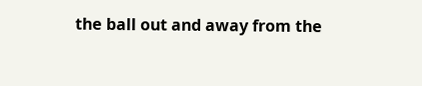the ball out and away from the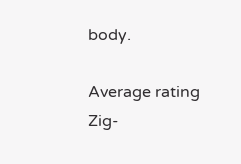body.

Average rating
Zig-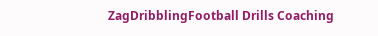ZagDribblingFootball Drills Coaching